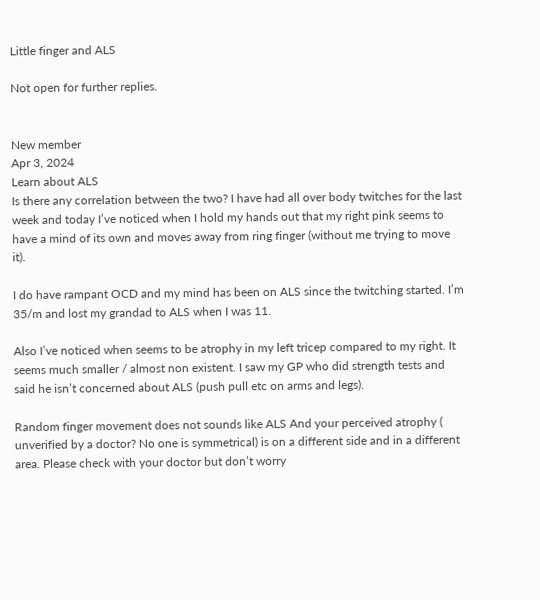Little finger and ALS

Not open for further replies.


New member
Apr 3, 2024
Learn about ALS
Is there any correlation between the two? I have had all over body twitches for the last week and today I’ve noticed when I hold my hands out that my right pink seems to have a mind of its own and moves away from ring finger (without me trying to move it).

I do have rampant OCD and my mind has been on ALS since the twitching started. I’m 35/m and lost my grandad to ALS when I was 11.

Also I’ve noticed when seems to be atrophy in my left tricep compared to my right. It seems much smaller / almost non existent. I saw my GP who did strength tests and said he isn’t concerned about ALS (push pull etc on arms and legs).

Random finger movement does not sounds like ALS And your perceived atrophy ( unverified by a doctor? No one is symmetrical) is on a different side and in a different area. Please check with your doctor but don’t worry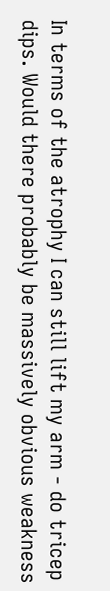In terms of the atrophy I can still lift my arm - do tricep dips. Would there probably be massively obvious weakness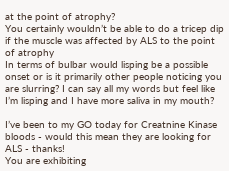at the point of atrophy?
You certainly wouldn’t be able to do a tricep dip if the muscle was affected by ALS to the point of atrophy
In terms of bulbar would lisping be a possible onset or is it primarily other people noticing you are slurring? I can say all my words but feel like I’m lisping and I have more saliva in my mouth?

I’ve been to my GO today for Creatnine Kinase bloods - would this mean they are looking for ALS - thanks!
You are exhibiting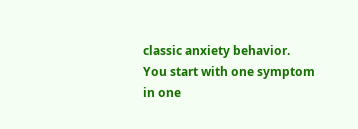classic anxiety behavior. You start with one symptom in one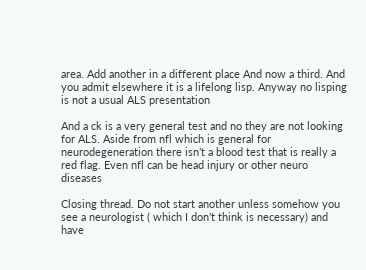area. Add another in a different place And now a third. And you admit elsewhere it is a lifelong lisp. Anyway no lisping is not a usual ALS presentation

And a ck is a very general test and no they are not looking for ALS. Aside from nfl which is general for neurodegeneration there isn’t a blood test that is really a red flag. Even nfl can be head injury or other neuro diseases

Closing thread. Do not start another unless somehow you see a neurologist ( which I don’t think is necessary) and have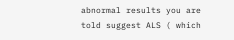abnormal results you are told suggest ALS ( which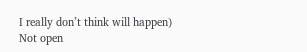I really don’t think will happen)
Not open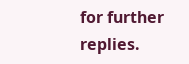for further replies.